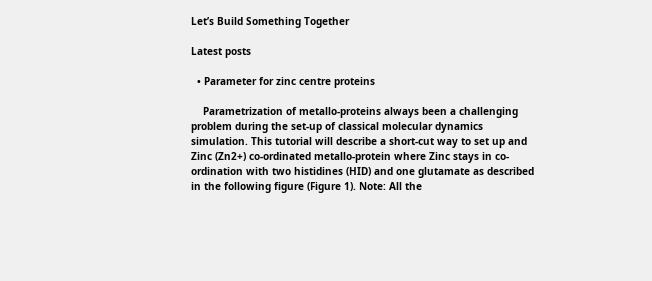Let’s Build Something Together

Latest posts

  • Parameter for zinc centre proteins

    Parametrization of metallo-proteins always been a challenging problem during the set-up of classical molecular dynamics simulation. This tutorial will describe a short-cut way to set up and Zinc (Zn2+) co-ordinated metallo-protein where Zinc stays in co-ordination with two histidines (HID) and one glutamate as described in the following figure (Figure 1). Note: All the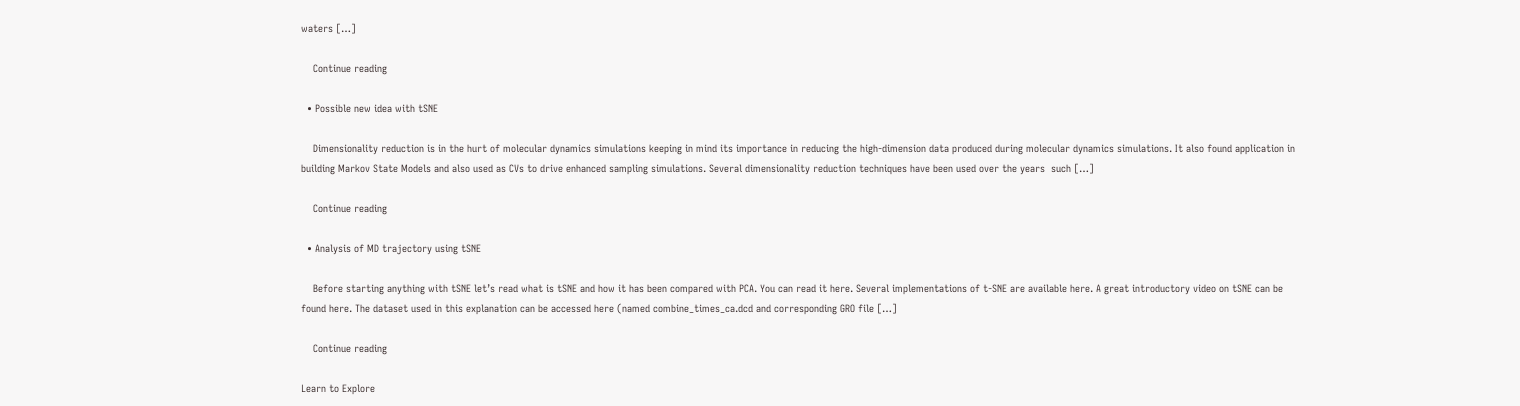waters […]

    Continue reading

  • Possible new idea with tSNE

    Dimensionality reduction is in the hurt of molecular dynamics simulations keeping in mind its importance in reducing the high-dimension data produced during molecular dynamics simulations. It also found application in building Markov State Models and also used as CVs to drive enhanced sampling simulations. Several dimensionality reduction techniques have been used over the years  such […]

    Continue reading

  • Analysis of MD trajectory using tSNE

    Before starting anything with tSNE let’s read what is tSNE and how it has been compared with PCA. You can read it here. Several implementations of t-SNE are available here. A great introductory video on tSNE can be found here. The dataset used in this explanation can be accessed here (named combine_times_ca.dcd and corresponding GRO file […]

    Continue reading

Learn to Explore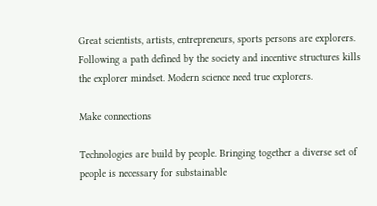Great scientists, artists, entrepreneurs, sports persons are explorers. Following a path defined by the society and incentive structures kills the explorer mindset. Modern science need true explorers.

Make connections

Technologies are build by people. Bringing together a diverse set of people is necessary for substainable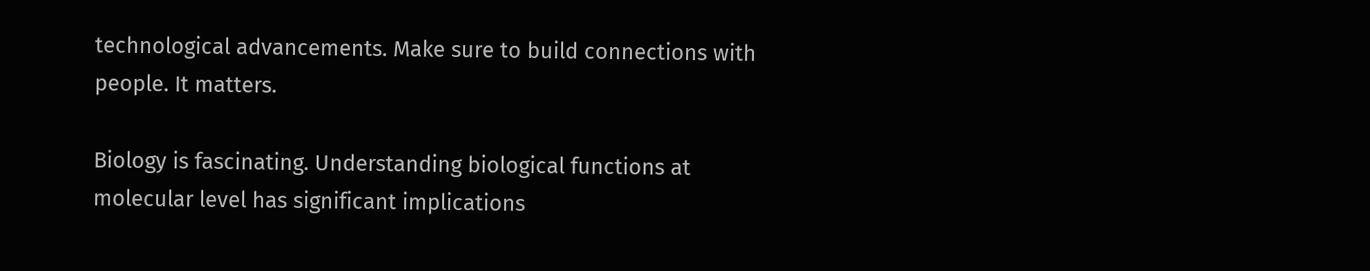technological advancements. Make sure to build connections with people. It matters.

Biology is fascinating. Understanding biological functions at molecular level has significant implications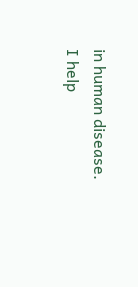in human disease. I help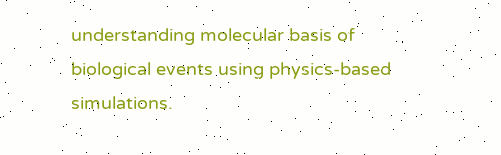understanding molecular basis of biological events using physics-based simulations.